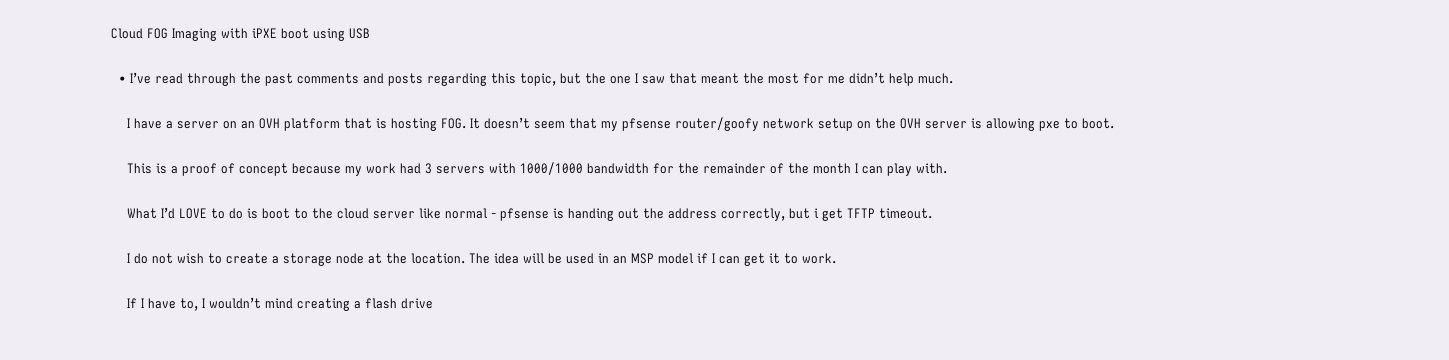Cloud FOG Imaging with iPXE boot using USB

  • I’ve read through the past comments and posts regarding this topic, but the one I saw that meant the most for me didn’t help much.

    I have a server on an OVH platform that is hosting FOG. It doesn’t seem that my pfsense router/goofy network setup on the OVH server is allowing pxe to boot.

    This is a proof of concept because my work had 3 servers with 1000/1000 bandwidth for the remainder of the month I can play with.

    What I’d LOVE to do is boot to the cloud server like normal - pfsense is handing out the address correctly, but i get TFTP timeout.

    I do not wish to create a storage node at the location. The idea will be used in an MSP model if I can get it to work.

    If I have to, I wouldn’t mind creating a flash drive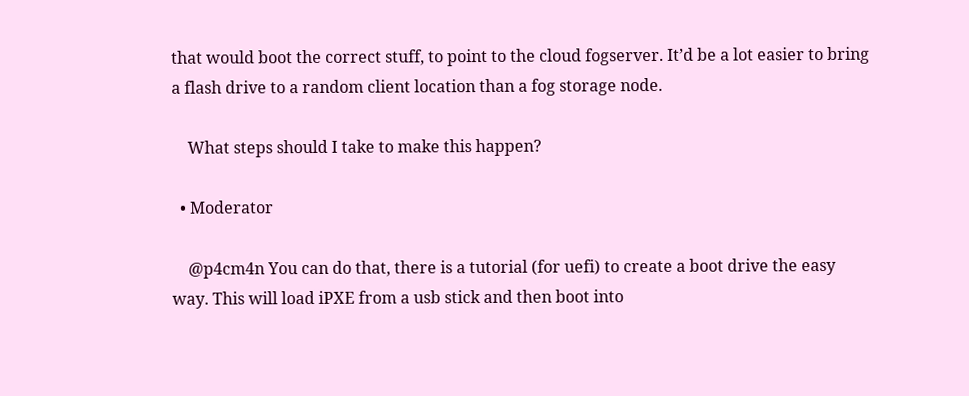that would boot the correct stuff, to point to the cloud fogserver. It’d be a lot easier to bring a flash drive to a random client location than a fog storage node.

    What steps should I take to make this happen?

  • Moderator

    @p4cm4n You can do that, there is a tutorial (for uefi) to create a boot drive the easy way. This will load iPXE from a usb stick and then boot into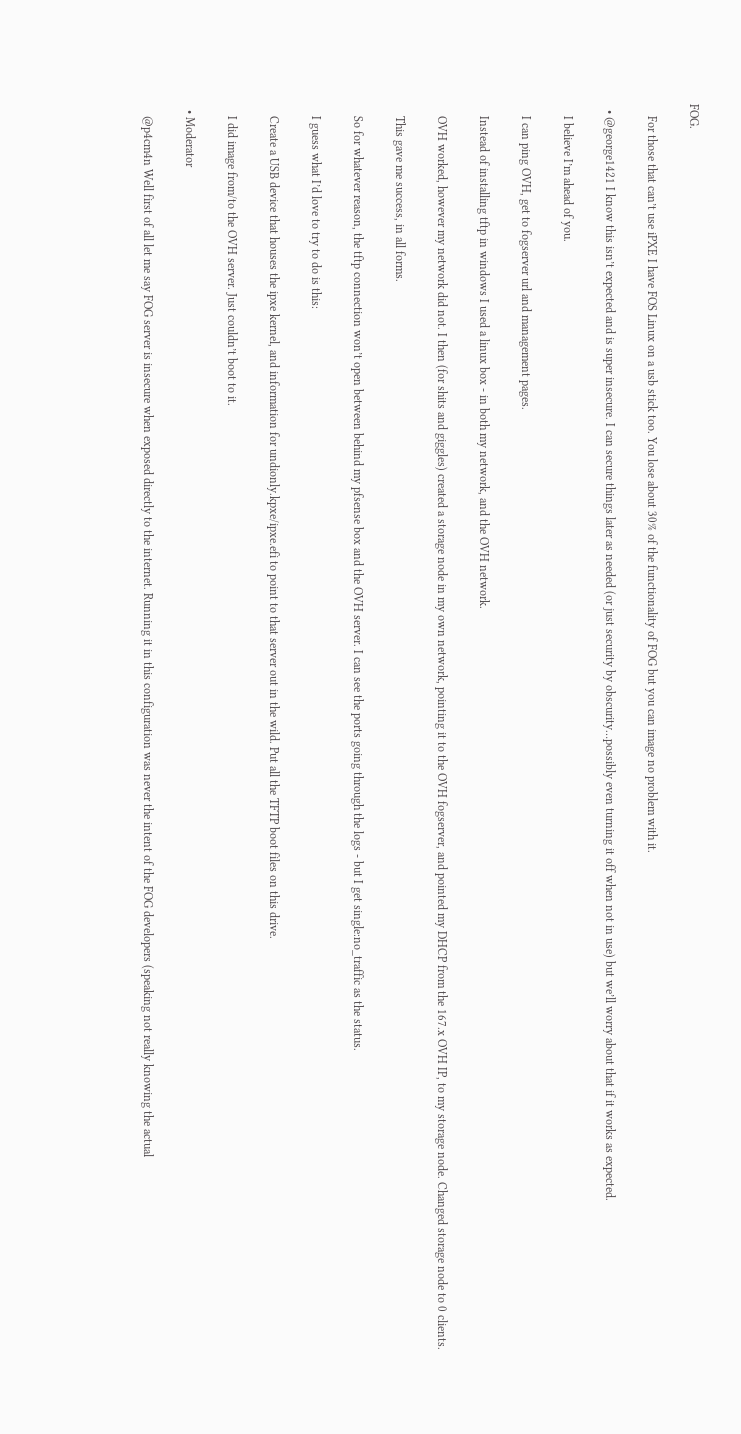FOG.

    For those that can’t use iPXE I have FOS Linux on a usb stick too. You lose about 30% of the functionality of FOG but you can image no problem with it.

  • @george1421 I know this isn’t expected and is super insecure. I can secure things later as needed (or just security by obscurity…possibly even turning it off when not in use) but we’ll worry about that if it works as expected.

    I believe I’m ahead of you.

    I can ping OVH, get to fogserver url and management pages.

    Instead of installing tftp in windows I used a linux box - in both my network, and the OVH network.

    OVH worked, however my network did not. I then (for shits and giggles) created a storage node in my own network, pointing it to the OVH fogserver, and pointed my DHCP from the 167.x OVH IP, to my storage node. Changed storage node to 0 clients.

    This gave me success, in all forms.

    So for whatever reason, the tftp connection won’t open between behind my pfsense box and the OVH server. I can see the ports going through the logs - but I get single:no_traffic as the status.

    I guess what I’d love to try to do is this:

    Create a USB device that houses the ipxe kernel, and information for undionly.kpxe/ipxe.efi to point to that server out in the wild. Put all the TFTP boot files on this drive.

    I did image from/to the OVH server. Just couldn’t boot to it.

  • Moderator

    @p4cm4n Well first of all let me say FOG server is insecure when exposed directly to the internet. Running it in this configuration was never the intent of the FOG developers (speaking not really knowing the actual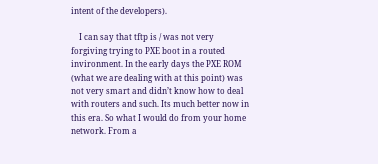intent of the developers).

    I can say that tftp is / was not very forgiving trying to PXE boot in a routed invironment. In the early days the PXE ROM (what we are dealing with at this point) was not very smart and didn’t know how to deal with routers and such. Its much better now in this era. So what I would do from your home network. From a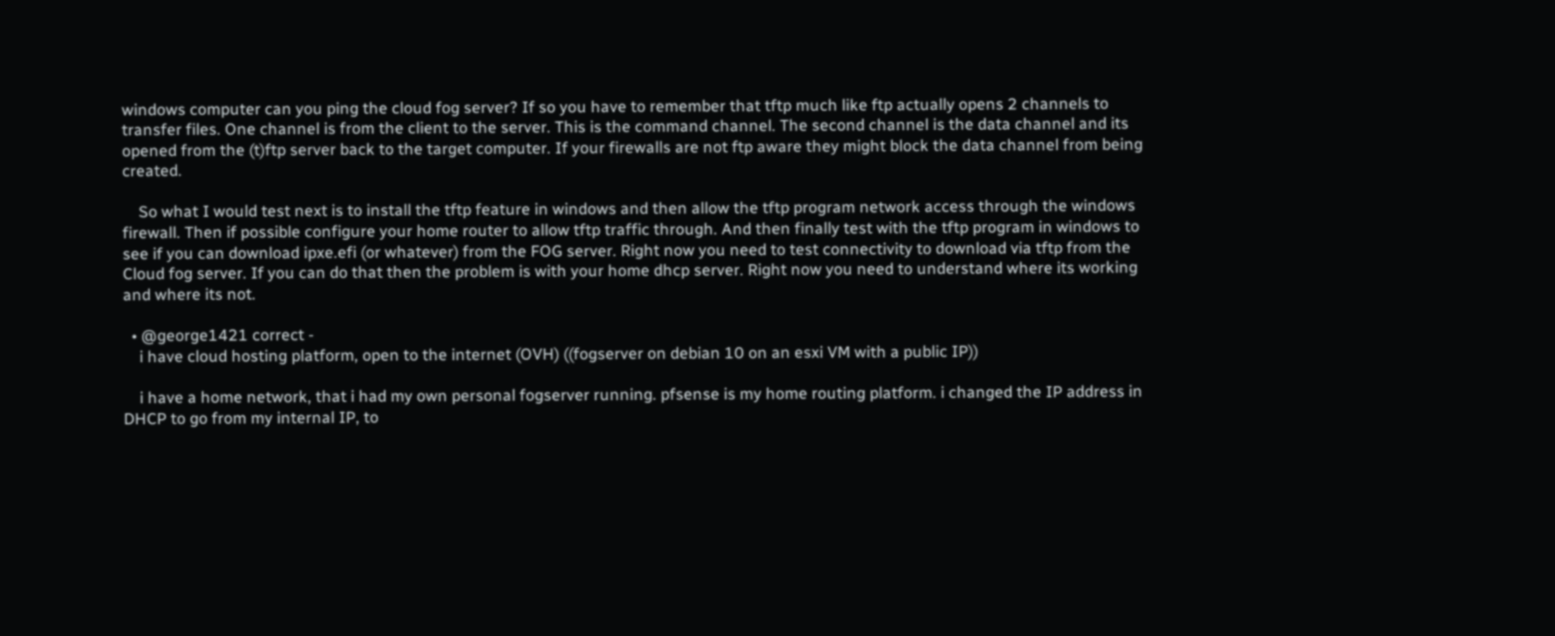windows computer can you ping the cloud fog server? If so you have to remember that tftp much like ftp actually opens 2 channels to transfer files. One channel is from the client to the server. This is the command channel. The second channel is the data channel and its opened from the (t)ftp server back to the target computer. If your firewalls are not ftp aware they might block the data channel from being created.

    So what I would test next is to install the tftp feature in windows and then allow the tftp program network access through the windows firewall. Then if possible configure your home router to allow tftp traffic through. And then finally test with the tftp program in windows to see if you can download ipxe.efi (or whatever) from the FOG server. Right now you need to test connectivity to download via tftp from the Cloud fog server. If you can do that then the problem is with your home dhcp server. Right now you need to understand where its working and where its not.

  • @george1421 correct -
    i have cloud hosting platform, open to the internet (OVH) ((fogserver on debian 10 on an esxi VM with a public IP))

    i have a home network, that i had my own personal fogserver running. pfsense is my home routing platform. i changed the IP address in DHCP to go from my internal IP, to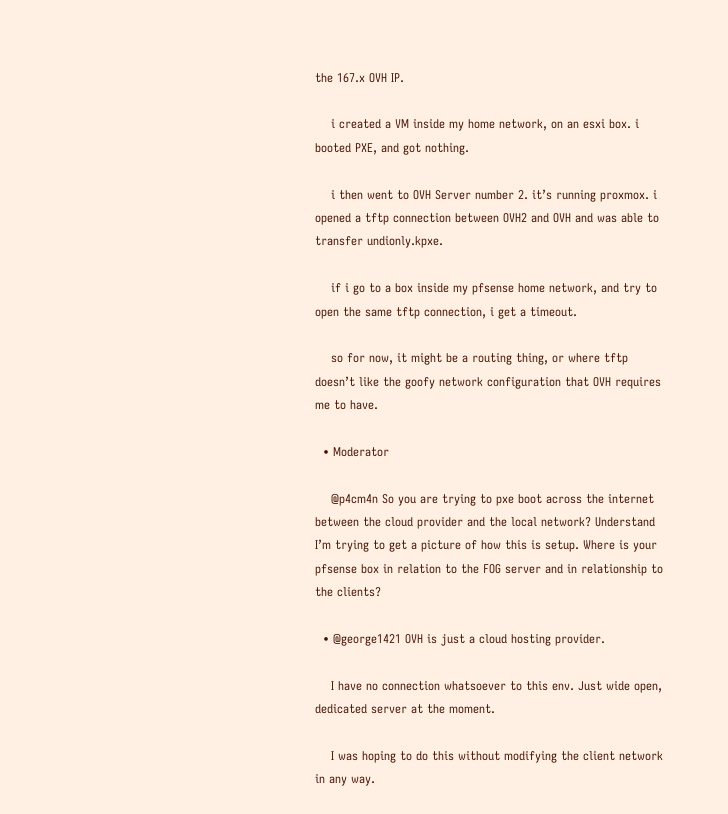the 167.x OVH IP.

    i created a VM inside my home network, on an esxi box. i booted PXE, and got nothing.

    i then went to OVH Server number 2. it’s running proxmox. i opened a tftp connection between OVH2 and OVH and was able to transfer undionly.kpxe.

    if i go to a box inside my pfsense home network, and try to open the same tftp connection, i get a timeout.

    so for now, it might be a routing thing, or where tftp doesn’t like the goofy network configuration that OVH requires me to have.

  • Moderator

    @p4cm4n So you are trying to pxe boot across the internet between the cloud provider and the local network? Understand I’m trying to get a picture of how this is setup. Where is your pfsense box in relation to the FOG server and in relationship to the clients?

  • @george1421 OVH is just a cloud hosting provider.

    I have no connection whatsoever to this env. Just wide open, dedicated server at the moment.

    I was hoping to do this without modifying the client network in any way.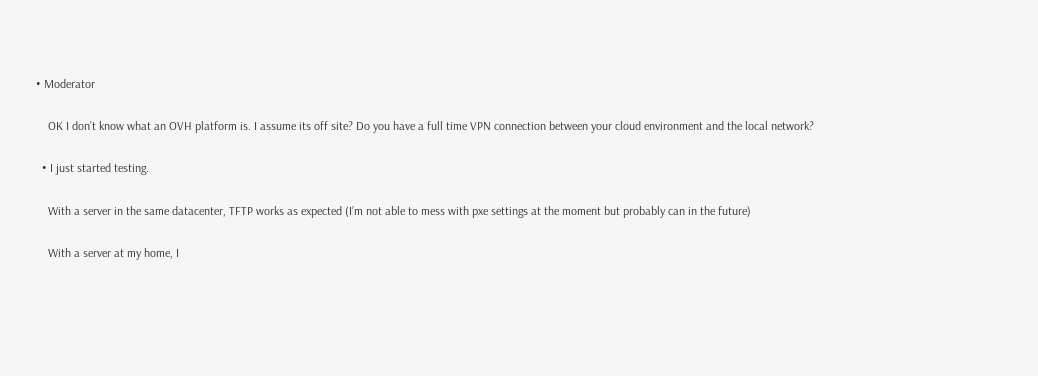• Moderator

    OK I don’t know what an OVH platform is. I assume its off site? Do you have a full time VPN connection between your cloud environment and the local network?

  • I just started testing.

    With a server in the same datacenter, TFTP works as expected (I’m not able to mess with pxe settings at the moment but probably can in the future)

    With a server at my home, I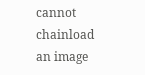cannot chainload an image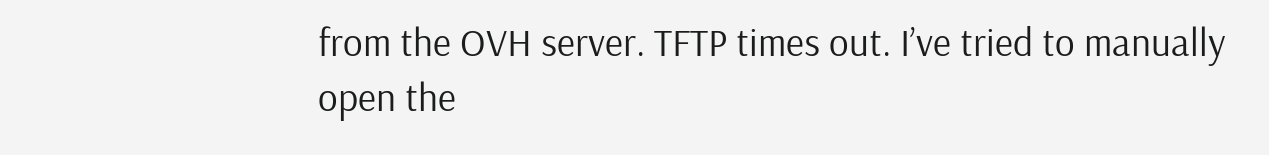from the OVH server. TFTP times out. I’ve tried to manually open the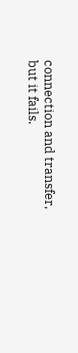connection and transfer, but it fails.